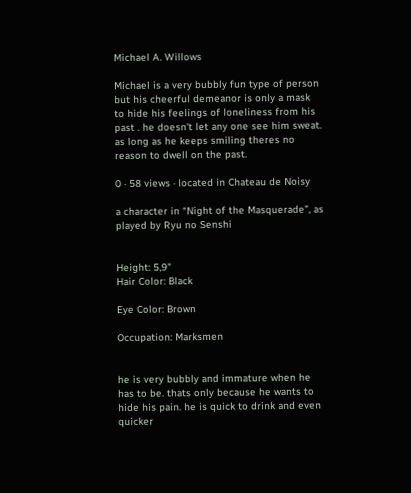Michael A. Willows

Michael is a very bubbly fun type of person but his cheerful demeanor is only a mask to hide his feelings of loneliness from his past . he doesn't let any one see him sweat. as long as he keeps smiling theres no reason to dwell on the past.

0 · 58 views · located in Chateau de Noisy

a character in “Night of the Masquerade”, as played by Ryu no Senshi


Height: 5,9"
Hair Color: Black

Eye Color: Brown

Occupation: Marksmen


he is very bubbly and immature when he has to be. thats only because he wants to hide his pain. he is quick to drink and even quicker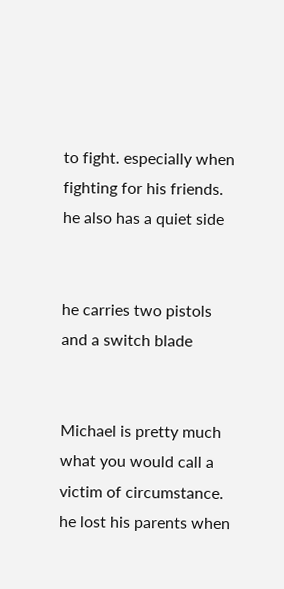to fight. especially when fighting for his friends. he also has a quiet side


he carries two pistols and a switch blade


Michael is pretty much what you would call a victim of circumstance. he lost his parents when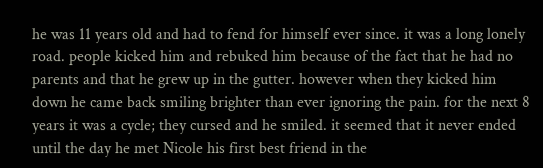he was 11 years old and had to fend for himself ever since. it was a long lonely road. people kicked him and rebuked him because of the fact that he had no parents and that he grew up in the gutter. however when they kicked him down he came back smiling brighter than ever ignoring the pain. for the next 8 years it was a cycle; they cursed and he smiled. it seemed that it never ended until the day he met Nicole his first best friend in the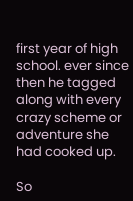first year of high school. ever since then he tagged along with every crazy scheme or adventure she had cooked up.

So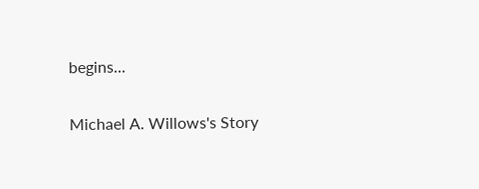begins...

Michael A. Willows's Story